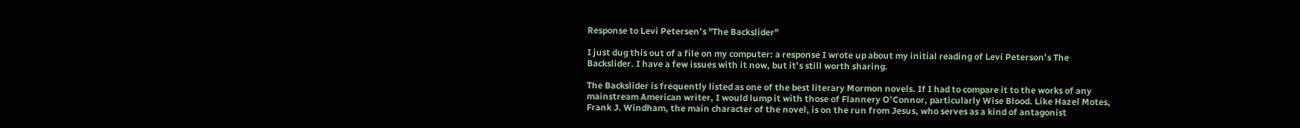Response to Levi Petersen’s "The Backslider"

I just dug this out of a file on my computer: a response I wrote up about my initial reading of Levi Peterson’s The Backslider. I have a few issues with it now, but it’s still worth sharing.

The Backslider is frequently listed as one of the best literary Mormon novels. If I had to compare it to the works of any mainstream American writer, I would lump it with those of Flannery O’Connor, particularly Wise Blood. Like Hazel Motes, Frank J. Windham, the main character of the novel, is on the run from Jesus, who serves as a kind of antagonist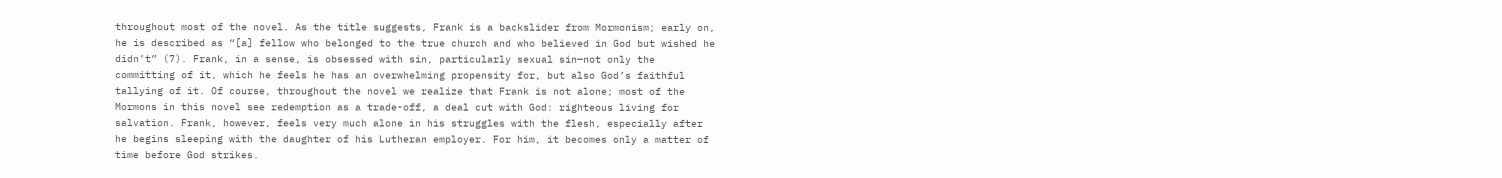throughout most of the novel. As the title suggests, Frank is a backslider from Mormonism; early on, he is described as “[a] fellow who belonged to the true church and who believed in God but wished he didn’t” (7). Frank, in a sense, is obsessed with sin, particularly sexual sin—not only the committing of it, which he feels he has an overwhelming propensity for, but also God’s faithful tallying of it. Of course, throughout the novel we realize that Frank is not alone; most of the Mormons in this novel see redemption as a trade-off, a deal cut with God: righteous living for salvation. Frank, however, feels very much alone in his struggles with the flesh, especially after he begins sleeping with the daughter of his Lutheran employer. For him, it becomes only a matter of time before God strikes.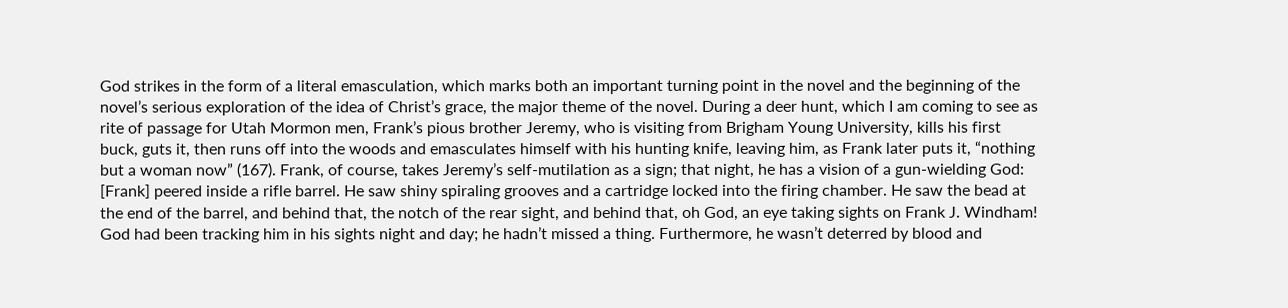God strikes in the form of a literal emasculation, which marks both an important turning point in the novel and the beginning of the novel’s serious exploration of the idea of Christ’s grace, the major theme of the novel. During a deer hunt, which I am coming to see as rite of passage for Utah Mormon men, Frank’s pious brother Jeremy, who is visiting from Brigham Young University, kills his first buck, guts it, then runs off into the woods and emasculates himself with his hunting knife, leaving him, as Frank later puts it, “nothing but a woman now” (167). Frank, of course, takes Jeremy’s self-mutilation as a sign; that night, he has a vision of a gun-wielding God:
[Frank] peered inside a rifle barrel. He saw shiny spiraling grooves and a cartridge locked into the firing chamber. He saw the bead at the end of the barrel, and behind that, the notch of the rear sight, and behind that, oh God, an eye taking sights on Frank J. Windham! God had been tracking him in his sights night and day; he hadn’t missed a thing. Furthermore, he wasn’t deterred by blood and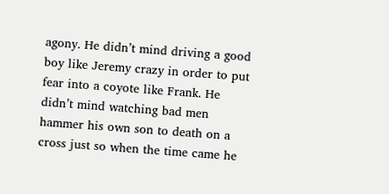agony. He didn’t mind driving a good boy like Jeremy crazy in order to put fear into a coyote like Frank. He didn’t mind watching bad men hammer his own son to death on a cross just so when the time came he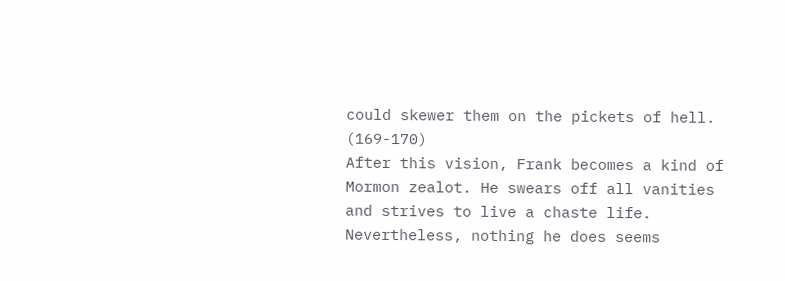could skewer them on the pickets of hell. (169-170)
After this vision, Frank becomes a kind of Mormon zealot. He swears off all vanities and strives to live a chaste life. Nevertheless, nothing he does seems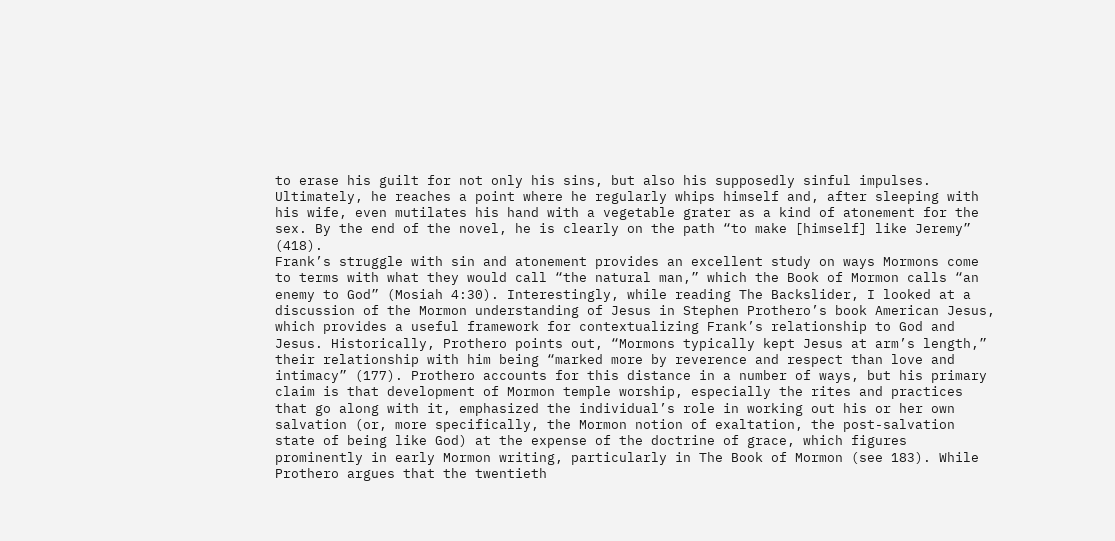to erase his guilt for not only his sins, but also his supposedly sinful impulses. Ultimately, he reaches a point where he regularly whips himself and, after sleeping with his wife, even mutilates his hand with a vegetable grater as a kind of atonement for the sex. By the end of the novel, he is clearly on the path “to make [himself] like Jeremy” (418).
Frank’s struggle with sin and atonement provides an excellent study on ways Mormons come to terms with what they would call “the natural man,” which the Book of Mormon calls “an enemy to God” (Mosiah 4:30). Interestingly, while reading The Backslider, I looked at a discussion of the Mormon understanding of Jesus in Stephen Prothero’s book American Jesus, which provides a useful framework for contextualizing Frank’s relationship to God and Jesus. Historically, Prothero points out, “Mormons typically kept Jesus at arm’s length,” their relationship with him being “marked more by reverence and respect than love and intimacy” (177). Prothero accounts for this distance in a number of ways, but his primary claim is that development of Mormon temple worship, especially the rites and practices that go along with it, emphasized the individual’s role in working out his or her own salvation (or, more specifically, the Mormon notion of exaltation, the post-salvation state of being like God) at the expense of the doctrine of grace, which figures prominently in early Mormon writing, particularly in The Book of Mormon (see 183). While Prothero argues that the twentieth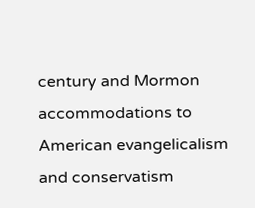century and Mormon accommodations to American evangelicalism and conservatism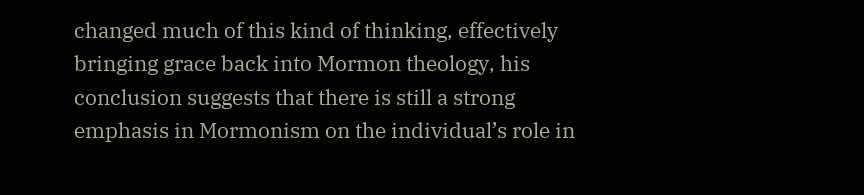changed much of this kind of thinking, effectively bringing grace back into Mormon theology, his conclusion suggests that there is still a strong emphasis in Mormonism on the individual’s role in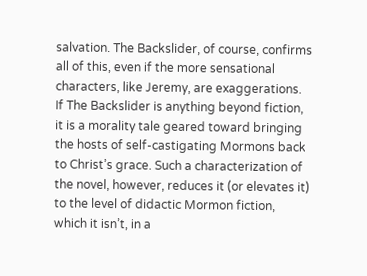salvation. The Backslider, of course, confirms all of this, even if the more sensational characters, like Jeremy, are exaggerations. If The Backslider is anything beyond fiction, it is a morality tale geared toward bringing the hosts of self-castigating Mormons back to Christ’s grace. Such a characterization of the novel, however, reduces it (or elevates it) to the level of didactic Mormon fiction, which it isn’t, in a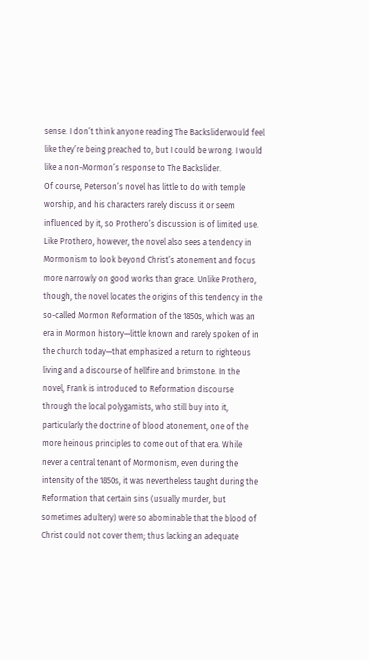sense. I don’t think anyone reading The Backsliderwould feel like they’re being preached to, but I could be wrong. I would like a non-Mormon’s response to The Backslider.
Of course, Peterson’s novel has little to do with temple worship, and his characters rarely discuss it or seem influenced by it, so Prothero’s discussion is of limited use. Like Prothero, however, the novel also sees a tendency in Mormonism to look beyond Christ’s atonement and focus more narrowly on good works than grace. Unlike Prothero, though, the novel locates the origins of this tendency in the so-called Mormon Reformation of the 1850s, which was an era in Mormon history—little known and rarely spoken of in the church today—that emphasized a return to righteous living and a discourse of hellfire and brimstone. In the novel, Frank is introduced to Reformation discourse through the local polygamists, who still buy into it, particularly the doctrine of blood atonement, one of the more heinous principles to come out of that era. While never a central tenant of Mormonism, even during the intensity of the 1850s, it was nevertheless taught during the Reformation that certain sins (usually murder, but sometimes adultery) were so abominable that the blood of Christ could not cover them; thus lacking an adequate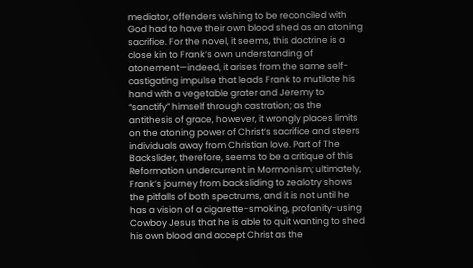mediator, offenders wishing to be reconciled with God had to have their own blood shed as an atoning sacrifice. For the novel, it seems, this doctrine is a close kin to Frank’s own understanding of atonement—indeed, it arises from the same self-castigating impulse that leads Frank to mutilate his hand with a vegetable grater and Jeremy to “sanctify” himself through castration; as the antithesis of grace, however, it wrongly places limits on the atoning power of Christ’s sacrifice and steers individuals away from Christian love. Part of The Backslider, therefore, seems to be a critique of this Reformation undercurrent in Mormonism; ultimately, Frank’s journey from backsliding to zealotry shows the pitfalls of both spectrums, and it is not until he has a vision of a cigarette-smoking, profanity-using Cowboy Jesus that he is able to quit wanting to shed his own blood and accept Christ as the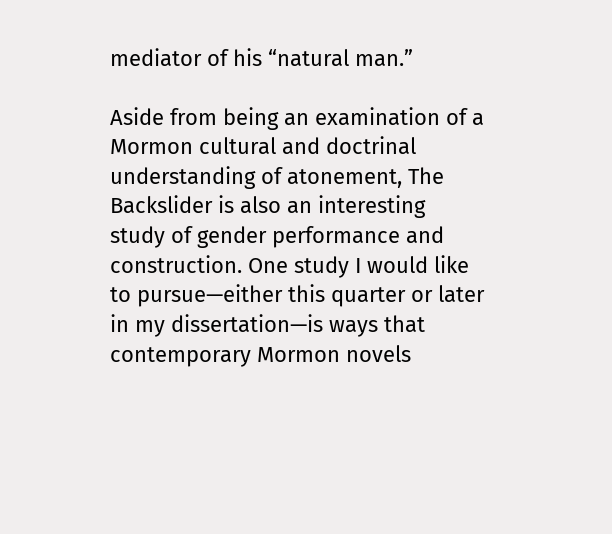mediator of his “natural man.”

Aside from being an examination of a Mormon cultural and doctrinal understanding of atonement, The Backslider is also an interesting study of gender performance and construction. One study I would like to pursue—either this quarter or later in my dissertation—is ways that contemporary Mormon novels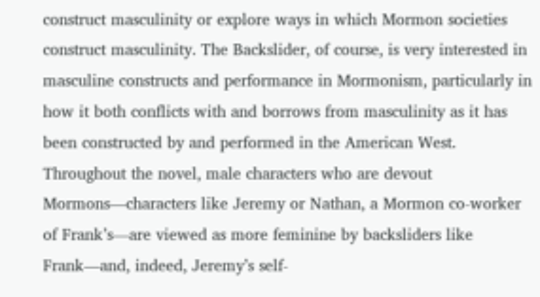construct masculinity or explore ways in which Mormon societies construct masculinity. The Backslider, of course, is very interested in masculine constructs and performance in Mormonism, particularly in how it both conflicts with and borrows from masculinity as it has been constructed by and performed in the American West. Throughout the novel, male characters who are devout Mormons—characters like Jeremy or Nathan, a Mormon co-worker of Frank’s—are viewed as more feminine by backsliders like Frank—and, indeed, Jeremy’s self-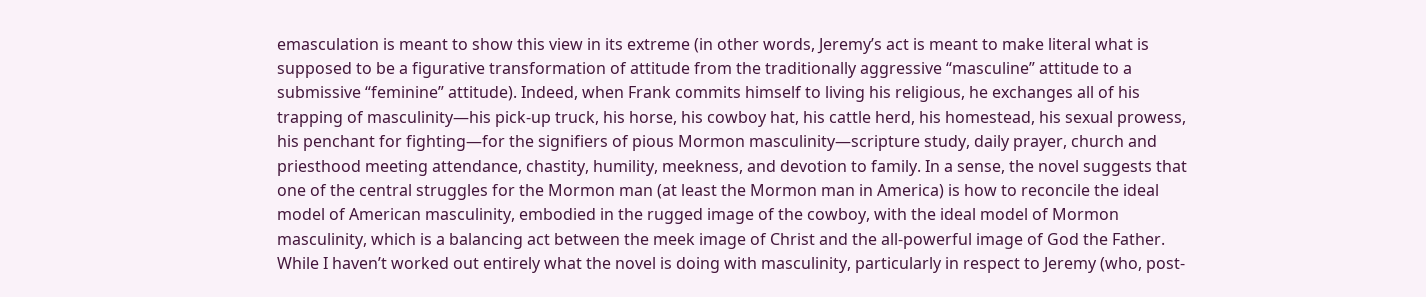emasculation is meant to show this view in its extreme (in other words, Jeremy’s act is meant to make literal what is supposed to be a figurative transformation of attitude from the traditionally aggressive “masculine” attitude to a submissive “feminine” attitude). Indeed, when Frank commits himself to living his religious, he exchanges all of his trapping of masculinity—his pick-up truck, his horse, his cowboy hat, his cattle herd, his homestead, his sexual prowess, his penchant for fighting—for the signifiers of pious Mormon masculinity—scripture study, daily prayer, church and priesthood meeting attendance, chastity, humility, meekness, and devotion to family. In a sense, the novel suggests that one of the central struggles for the Mormon man (at least the Mormon man in America) is how to reconcile the ideal model of American masculinity, embodied in the rugged image of the cowboy, with the ideal model of Mormon masculinity, which is a balancing act between the meek image of Christ and the all-powerful image of God the Father. While I haven’t worked out entirely what the novel is doing with masculinity, particularly in respect to Jeremy (who, post-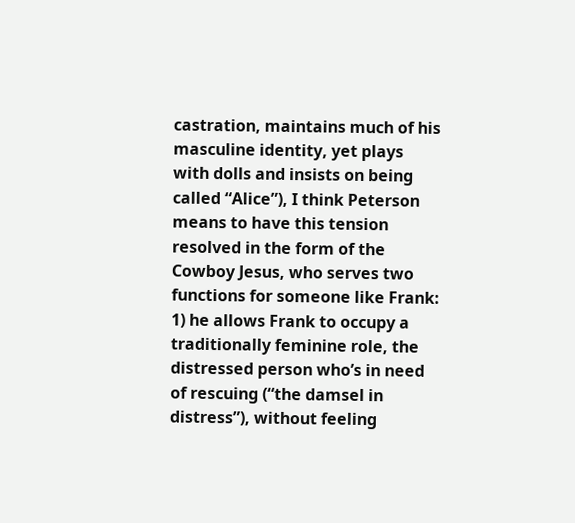castration, maintains much of his masculine identity, yet plays with dolls and insists on being called “Alice”), I think Peterson means to have this tension resolved in the form of the Cowboy Jesus, who serves two functions for someone like Frank: 1) he allows Frank to occupy a traditionally feminine role, the distressed person who’s in need of rescuing (“the damsel in distress”), without feeling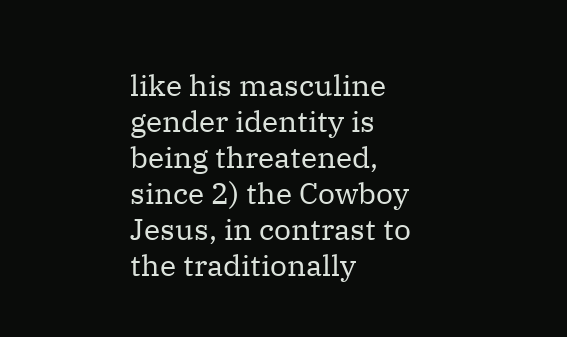like his masculine gender identity is being threatened, since 2) the Cowboy Jesus, in contrast to the traditionally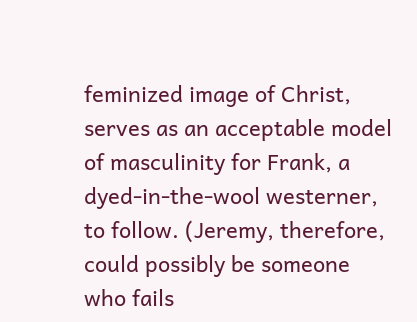feminized image of Christ, serves as an acceptable model of masculinity for Frank, a dyed-in-the-wool westerner, to follow. (Jeremy, therefore, could possibly be someone who fails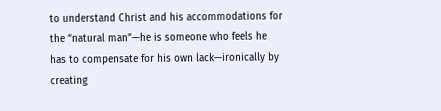to understand Christ and his accommodations for the “natural man”—he is someone who feels he has to compensate for his own lack—ironically by creating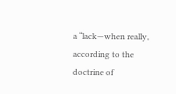a “lack—when really, according to the doctrine of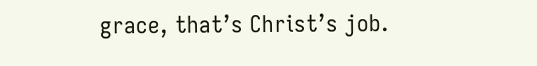grace, that’s Christ’s job.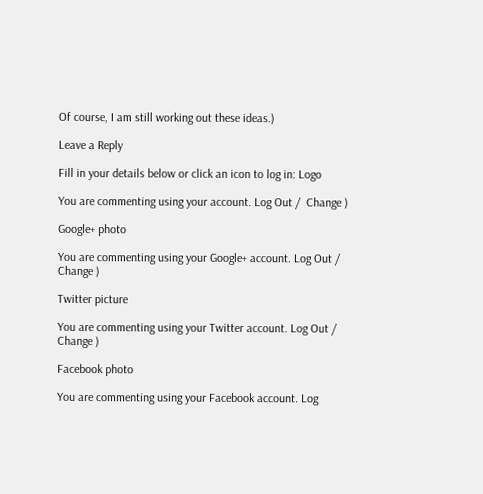Of course, I am still working out these ideas.)

Leave a Reply

Fill in your details below or click an icon to log in: Logo

You are commenting using your account. Log Out /  Change )

Google+ photo

You are commenting using your Google+ account. Log Out /  Change )

Twitter picture

You are commenting using your Twitter account. Log Out /  Change )

Facebook photo

You are commenting using your Facebook account. Log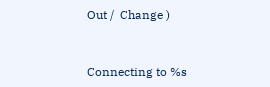Out /  Change )


Connecting to %s